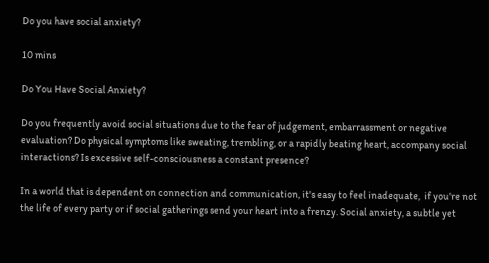Do you have social anxiety?

10 mins

Do You Have Social Anxiety?

Do you frequently avoid social situations due to the fear of judgement, embarrassment or negative evaluation? Do physical symptoms like sweating, trembling, or a rapidly beating heart, accompany social interactions? Is excessive self-consciousness a constant presence?

In a world that is dependent on connection and communication, it's easy to feel inadequate,  if you're not the life of every party or if social gatherings send your heart into a frenzy. Social anxiety, a subtle yet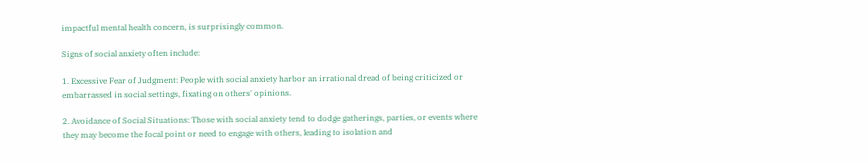impactful mental health concern, is surprisingly common.

Signs of social anxiety often include:

1. Excessive Fear of Judgment: People with social anxiety harbor an irrational dread of being criticized or embarrassed in social settings, fixating on others' opinions.

2. Avoidance of Social Situations: Those with social anxiety tend to dodge gatherings, parties, or events where they may become the focal point or need to engage with others, leading to isolation and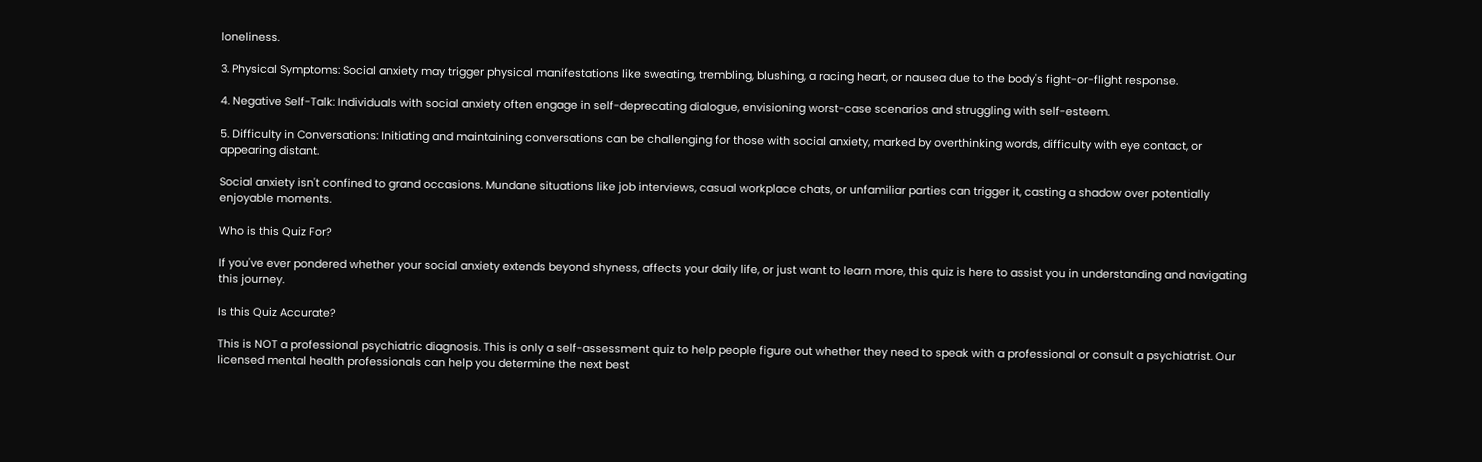loneliness.

3. Physical Symptoms: Social anxiety may trigger physical manifestations like sweating, trembling, blushing, a racing heart, or nausea due to the body's fight-or-flight response.

4. Negative Self-Talk: Individuals with social anxiety often engage in self-deprecating dialogue, envisioning worst-case scenarios and struggling with self-esteem.

5. Difficulty in Conversations: Initiating and maintaining conversations can be challenging for those with social anxiety, marked by overthinking words, difficulty with eye contact, or appearing distant.

Social anxiety isn't confined to grand occasions. Mundane situations like job interviews, casual workplace chats, or unfamiliar parties can trigger it, casting a shadow over potentially enjoyable moments.

Who is this Quiz For?

If you've ever pondered whether your social anxiety extends beyond shyness, affects your daily life, or just want to learn more, this quiz is here to assist you in understanding and navigating this journey.

Is this Quiz Accurate?

This is NOT a professional psychiatric diagnosis. This is only a self-assessment quiz to help people figure out whether they need to speak with a professional or consult a psychiatrist. Our licensed mental health professionals can help you determine the next best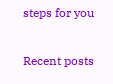steps for you

Recent posts